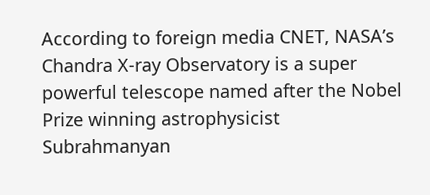According to foreign media CNET, NASA’s Chandra X-ray Observatory is a super powerful telescope named after the Nobel Prize winning astrophysicist Subrahmanyan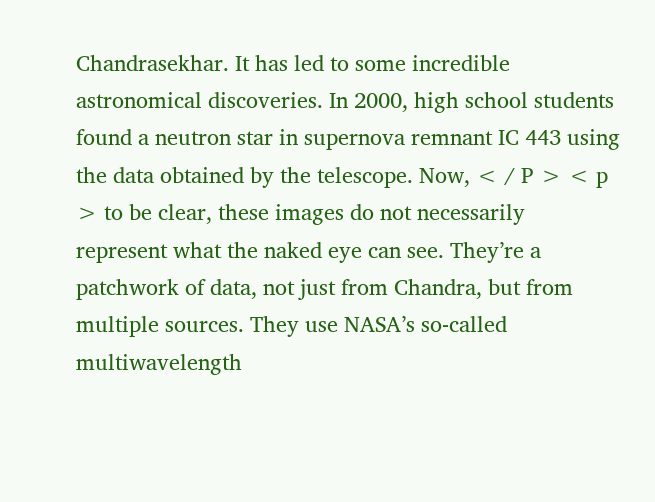Chandrasekhar. It has led to some incredible astronomical discoveries. In 2000, high school students found a neutron star in supernova remnant IC 443 using the data obtained by the telescope. Now, < / P > < p > to be clear, these images do not necessarily represent what the naked eye can see. They’re a patchwork of data, not just from Chandra, but from multiple sources. They use NASA’s so-called multiwavelength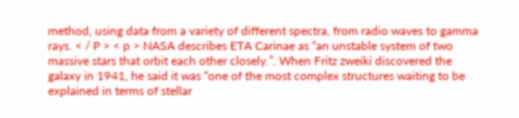method, using data from a variety of different spectra, from radio waves to gamma rays. < / P > < p > NASA describes ETA Carinae as “an unstable system of two massive stars that orbit each other closely.”. When Fritz zweiki discovered the galaxy in 1941, he said it was “one of the most complex structures waiting to be explained in terms of stellar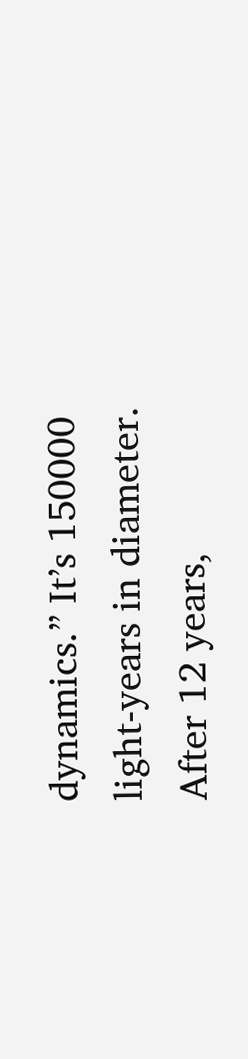dynamics.” It’s 150000 light-years in diameter. After 12 years,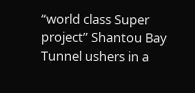“world class Super project” Shantou Bay Tunnel ushers in a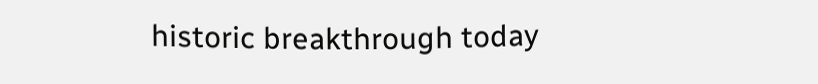historic breakthrough today